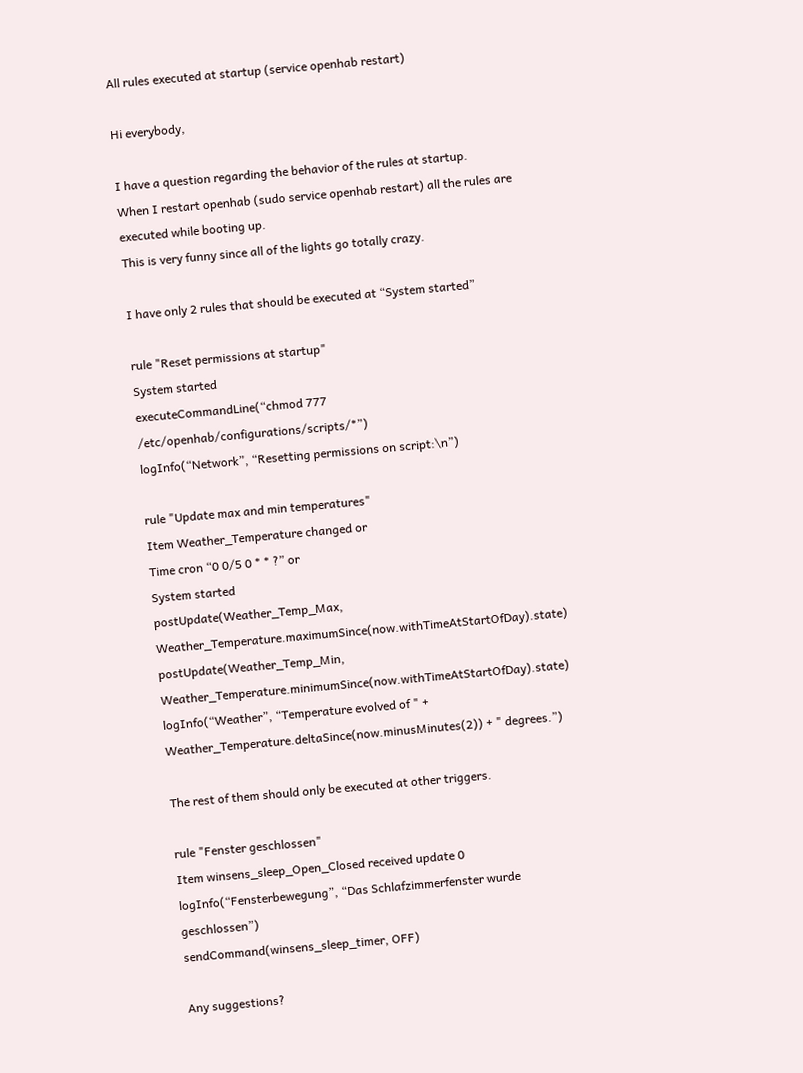All rules executed at startup (service openhab restart)

Hi everybody,

I have a question regarding the behavior of the rules at startup.
When I restart openhab (sudo service openhab restart) all the rules are executed while booting up.
This is very funny since all of the lights go totally crazy.

I have only 2 rules that should be executed at “System started”

rule "Reset permissions at startup"
System started
executeCommandLine(“chmod 777 /etc/openhab/configurations/scripts/*”)
logInfo(“Network”, “Resetting permissions on script:\n”)

rule "Update max and min temperatures"
Item Weather_Temperature changed or
Time cron “0 0/5 0 * * ?” or
System started
postUpdate(Weather_Temp_Max, Weather_Temperature.maximumSince(now.withTimeAtStartOfDay).state)
postUpdate(Weather_Temp_Min, Weather_Temperature.minimumSince(now.withTimeAtStartOfDay).state)
logInfo(“Weather”, “Temperature evolved of " + Weather_Temperature.deltaSince(now.minusMinutes(2)) + " degrees.”)

The rest of them should only be executed at other triggers.

rule "Fenster geschlossen"
Item winsens_sleep_Open_Closed received update 0
logInfo(“Fensterbewegung”, “Das Schlafzimmerfenster wurde geschlossen”)
sendCommand(winsens_sleep_timer, OFF)

Any suggestions?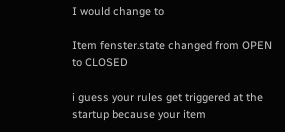I would change to

Item fenster.state changed from OPEN to CLOSED

i guess your rules get triggered at the startup because your item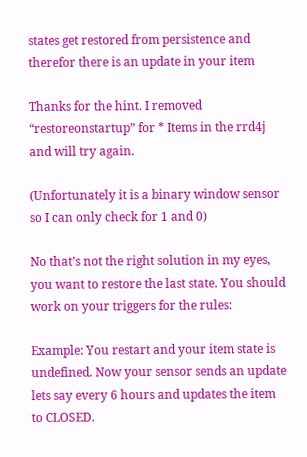states get restored from persistence and therefor there is an update in your item

Thanks for the hint. I removed “restoreonstartup” for * Items in the rrd4j and will try again.

(Unfortunately it is a binary window sensor so I can only check for 1 and 0)

No that’s not the right solution in my eyes, you want to restore the last state. You should work on your triggers for the rules:

Example: You restart and your item state is undefined. Now your sensor sends an update lets say every 6 hours and updates the item to CLOSED.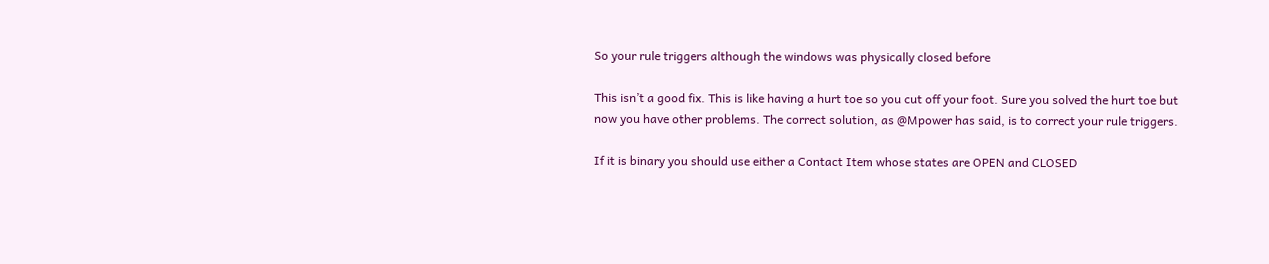So your rule triggers although the windows was physically closed before

This isn’t a good fix. This is like having a hurt toe so you cut off your foot. Sure you solved the hurt toe but now you have other problems. The correct solution, as @Mpower has said, is to correct your rule triggers.

If it is binary you should use either a Contact Item whose states are OPEN and CLOSED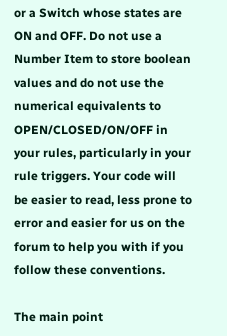or a Switch whose states are ON and OFF. Do not use a Number Item to store boolean values and do not use the numerical equivalents to OPEN/CLOSED/ON/OFF in your rules, particularly in your rule triggers. Your code will be easier to read, less prone to error and easier for us on the forum to help you with if you follow these conventions.

The main point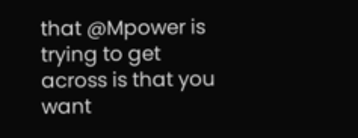that @Mpower is trying to get across is that you want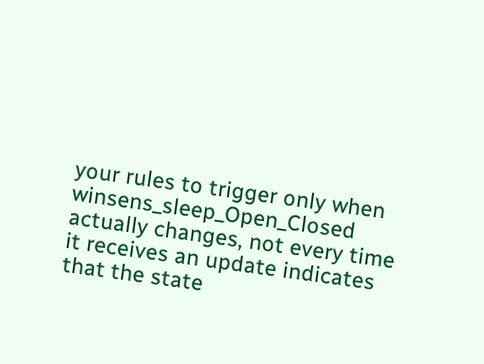your rules to trigger only when winsens_sleep_Open_Closed actually changes, not every time it receives an update indicates that the state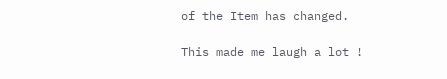of the Item has changed.

This made me laugh a lot !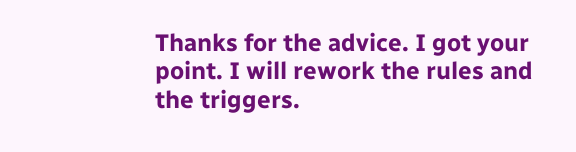Thanks for the advice. I got your point. I will rework the rules and the triggers.